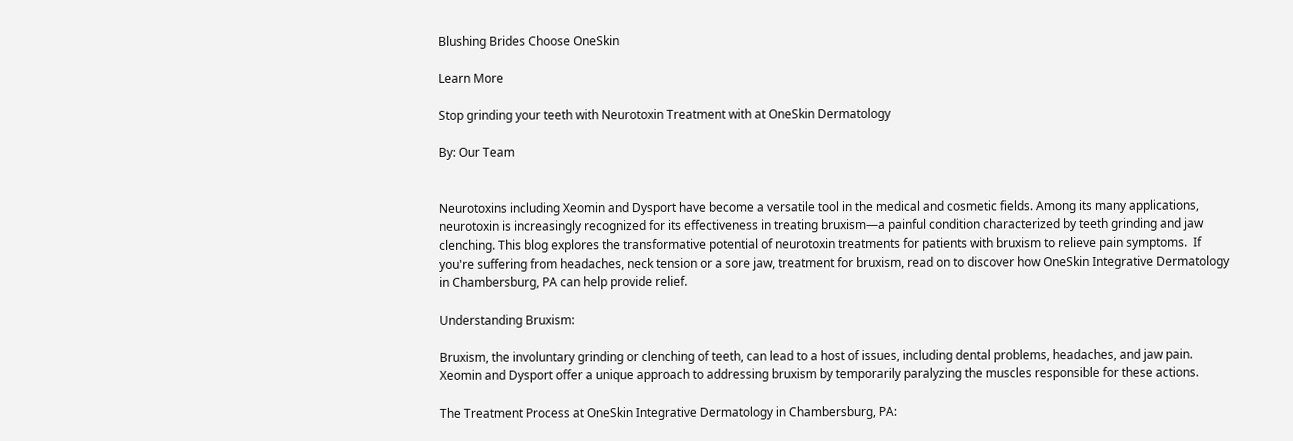Blushing Brides Choose OneSkin

Learn More

Stop grinding your teeth with Neurotoxin Treatment with at OneSkin Dermatology

By: Our Team


Neurotoxins including Xeomin and Dysport have become a versatile tool in the medical and cosmetic fields. Among its many applications, neurotoxin is increasingly recognized for its effectiveness in treating bruxism—a painful condition characterized by teeth grinding and jaw clenching. This blog explores the transformative potential of neurotoxin treatments for patients with bruxism to relieve pain symptoms.  If you're suffering from headaches, neck tension or a sore jaw, treatment for bruxism, read on to discover how OneSkin Integrative Dermatology in Chambersburg, PA can help provide relief.

Understanding Bruxism:

Bruxism, the involuntary grinding or clenching of teeth, can lead to a host of issues, including dental problems, headaches, and jaw pain. Xeomin and Dysport offer a unique approach to addressing bruxism by temporarily paralyzing the muscles responsible for these actions.

The Treatment Process at OneSkin Integrative Dermatology in Chambersburg, PA: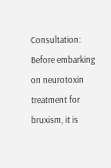Consultation: Before embarking on neurotoxin treatment for bruxism, it is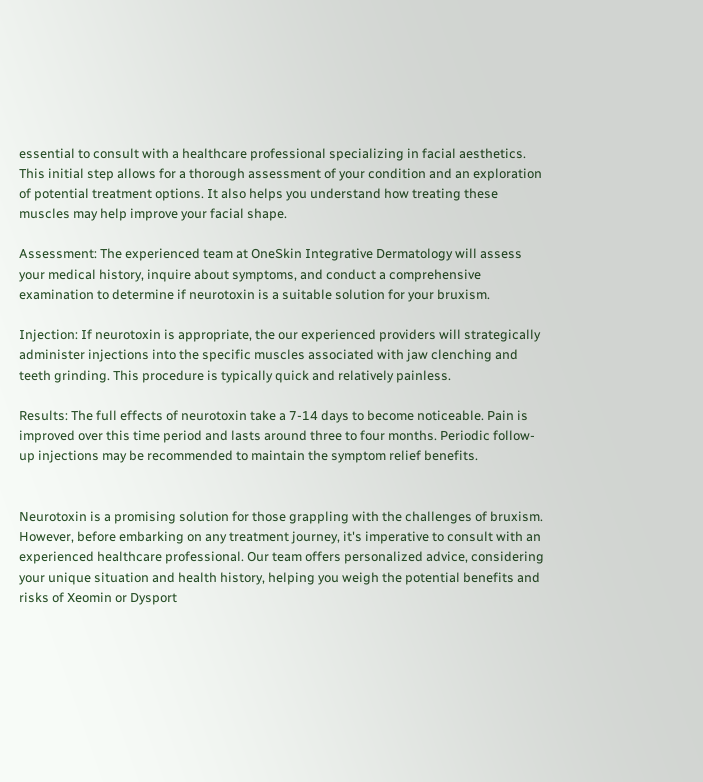essential to consult with a healthcare professional specializing in facial aesthetics. This initial step allows for a thorough assessment of your condition and an exploration of potential treatment options. It also helps you understand how treating these muscles may help improve your facial shape.

Assessment: The experienced team at OneSkin Integrative Dermatology will assess your medical history, inquire about symptoms, and conduct a comprehensive examination to determine if neurotoxin is a suitable solution for your bruxism.

Injection: If neurotoxin is appropriate, the our experienced providers will strategically administer injections into the specific muscles associated with jaw clenching and teeth grinding. This procedure is typically quick and relatively painless.

Results: The full effects of neurotoxin take a 7-14 days to become noticeable. Pain is improved over this time period and lasts around three to four months. Periodic follow-up injections may be recommended to maintain the symptom relief benefits.


Neurotoxin is a promising solution for those grappling with the challenges of bruxism. However, before embarking on any treatment journey, it's imperative to consult with an experienced healthcare professional. Our team offers personalized advice, considering your unique situation and health history, helping you weigh the potential benefits and risks of Xeomin or Dysport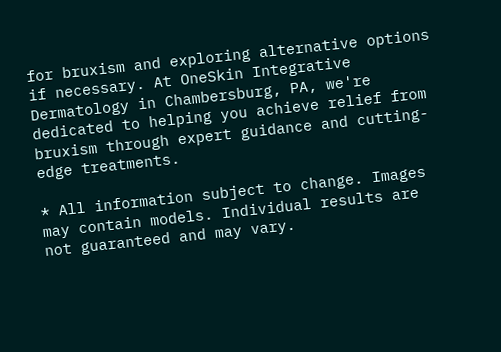for bruxism and exploring alternative options if necessary. At OneSkin Integrative Dermatology in Chambersburg, PA, we're dedicated to helping you achieve relief from bruxism through expert guidance and cutting-edge treatments.

* All information subject to change. Images may contain models. Individual results are not guaranteed and may vary.